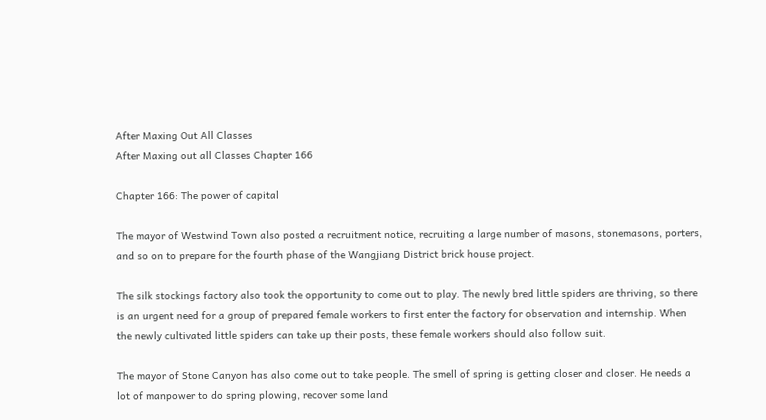After Maxing Out All Classes
After Maxing out all Classes Chapter 166

Chapter 166: The power of capital

The mayor of Westwind Town also posted a recruitment notice, recruiting a large number of masons, stonemasons, porters, and so on to prepare for the fourth phase of the Wangjiang District brick house project.

The silk stockings factory also took the opportunity to come out to play. The newly bred little spiders are thriving, so there is an urgent need for a group of prepared female workers to first enter the factory for observation and internship. When the newly cultivated little spiders can take up their posts, these female workers should also follow suit.

The mayor of Stone Canyon has also come out to take people. The smell of spring is getting closer and closer. He needs a lot of manpower to do spring plowing, recover some land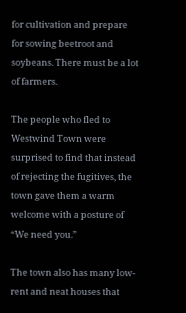for cultivation and prepare for sowing beetroot and soybeans. There must be a lot of farmers.

The people who fled to Westwind Town were surprised to find that instead of rejecting the fugitives, the town gave them a warm welcome with a posture of “We need you.”

The town also has many low-rent and neat houses that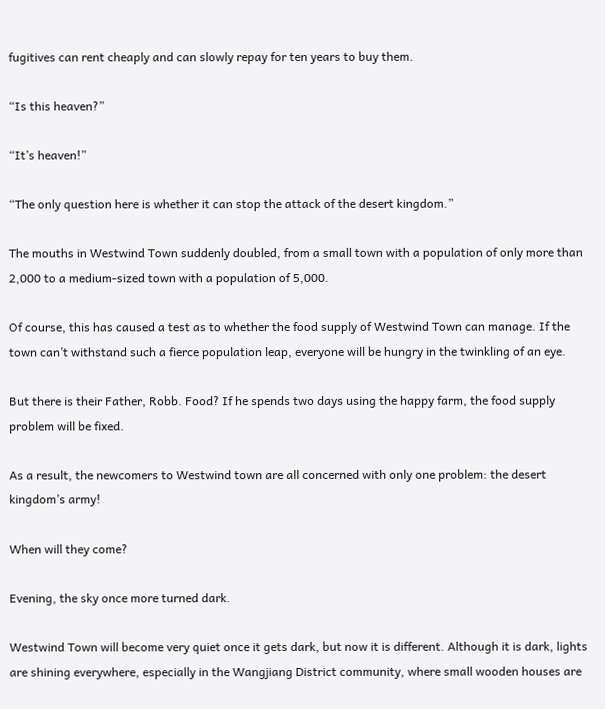fugitives can rent cheaply and can slowly repay for ten years to buy them.

“Is this heaven?”

“It’s heaven!”

“The only question here is whether it can stop the attack of the desert kingdom.”

The mouths in Westwind Town suddenly doubled, from a small town with a population of only more than 2,000 to a medium-sized town with a population of 5,000.

Of course, this has caused a test as to whether the food supply of Westwind Town can manage. If the town can’t withstand such a fierce population leap, everyone will be hungry in the twinkling of an eye.

But there is their Father, Robb. Food? If he spends two days using the happy farm, the food supply problem will be fixed.

As a result, the newcomers to Westwind town are all concerned with only one problem: the desert kingdom’s army!

When will they come?

Evening, the sky once more turned dark.

Westwind Town will become very quiet once it gets dark, but now it is different. Although it is dark, lights are shining everywhere, especially in the Wangjiang District community, where small wooden houses are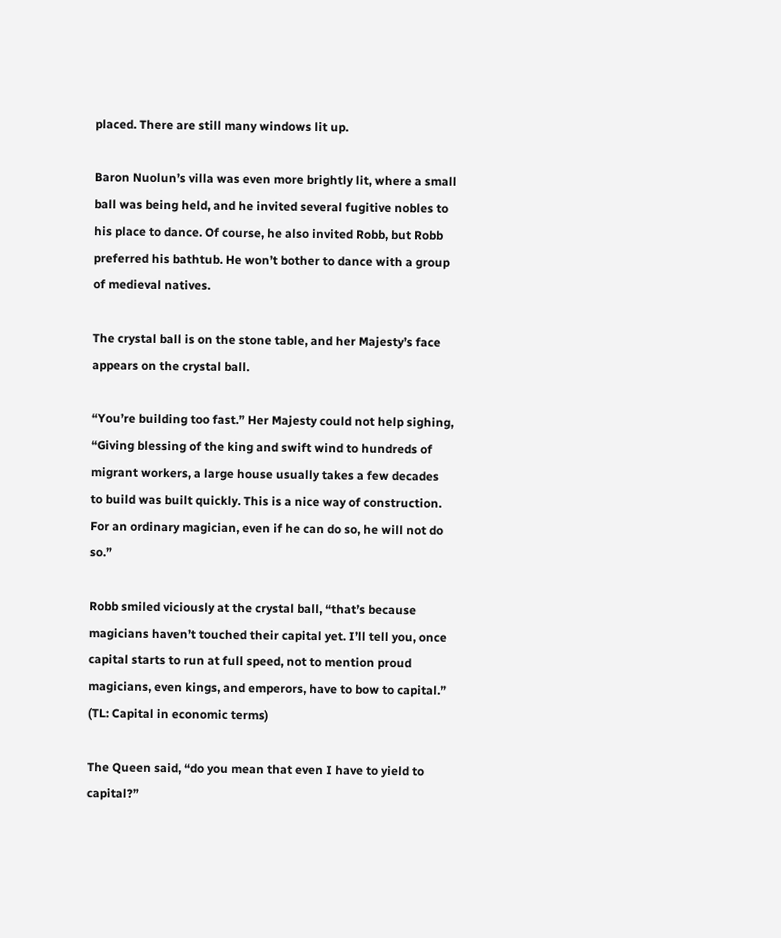placed. There are still many windows lit up.

Baron Nuolun’s villa was even more brightly lit, where a small ball was being held, and he invited several fugitive nobles to his place to dance. Of course, he also invited Robb, but Robb preferred his bathtub. He won’t bother to dance with a group of medieval natives.

The crystal ball is on the stone table, and her Majesty’s face appears on the crystal ball.

“You’re building too fast.” Her Majesty could not help sighing, “Giving blessing of the king and swift wind to hundreds of migrant workers, a large house usually takes a few decades to build was built quickly. This is a nice way of construction. For an ordinary magician, even if he can do so, he will not do so.”

Robb smiled viciously at the crystal ball, “that’s because magicians haven’t touched their capital yet. I’ll tell you, once capital starts to run at full speed, not to mention proud magicians, even kings, and emperors, have to bow to capital.” (TL: Capital in economic terms)

The Queen said, “do you mean that even I have to yield to capital?”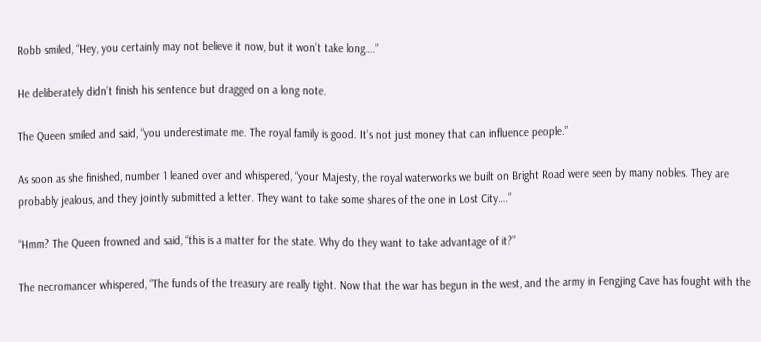Robb smiled, “Hey, you certainly may not believe it now, but it won’t take long….”

He deliberately didn’t finish his sentence but dragged on a long note.

The Queen smiled and said, “you underestimate me. The royal family is good. It’s not just money that can influence people.”

As soon as she finished, number 1 leaned over and whispered, “your Majesty, the royal waterworks we built on Bright Road were seen by many nobles. They are probably jealous, and they jointly submitted a letter. They want to take some shares of the one in Lost City….”

“Hmm? The Queen frowned and said, “this is a matter for the state. Why do they want to take advantage of it?”

The necromancer whispered, “The funds of the treasury are really tight. Now that the war has begun in the west, and the army in Fengjing Cave has fought with the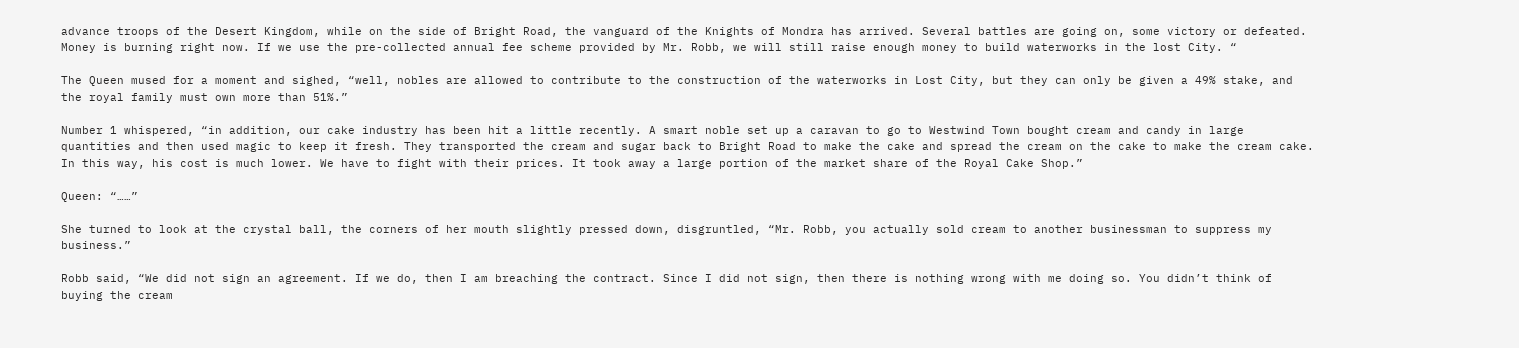advance troops of the Desert Kingdom, while on the side of Bright Road, the vanguard of the Knights of Mondra has arrived. Several battles are going on, some victory or defeated. Money is burning right now. If we use the pre-collected annual fee scheme provided by Mr. Robb, we will still raise enough money to build waterworks in the lost City. “

The Queen mused for a moment and sighed, “well, nobles are allowed to contribute to the construction of the waterworks in Lost City, but they can only be given a 49% stake, and the royal family must own more than 51%.”

Number 1 whispered, “in addition, our cake industry has been hit a little recently. A smart noble set up a caravan to go to Westwind Town bought cream and candy in large quantities and then used magic to keep it fresh. They transported the cream and sugar back to Bright Road to make the cake and spread the cream on the cake to make the cream cake. In this way, his cost is much lower. We have to fight with their prices. It took away a large portion of the market share of the Royal Cake Shop.”

Queen: “……”

She turned to look at the crystal ball, the corners of her mouth slightly pressed down, disgruntled, “Mr. Robb, you actually sold cream to another businessman to suppress my business.”

Robb said, “We did not sign an agreement. If we do, then I am breaching the contract. Since I did not sign, then there is nothing wrong with me doing so. You didn’t think of buying the cream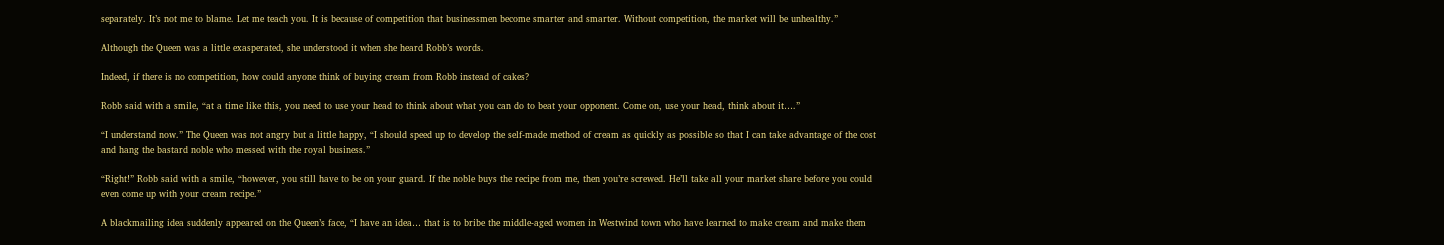separately. It’s not me to blame. Let me teach you. It is because of competition that businessmen become smarter and smarter. Without competition, the market will be unhealthy.”

Although the Queen was a little exasperated, she understood it when she heard Robb’s words.

Indeed, if there is no competition, how could anyone think of buying cream from Robb instead of cakes?

Robb said with a smile, “at a time like this, you need to use your head to think about what you can do to beat your opponent. Come on, use your head, think about it….”

“I understand now.” The Queen was not angry but a little happy, “I should speed up to develop the self-made method of cream as quickly as possible so that I can take advantage of the cost and hang the bastard noble who messed with the royal business.”

“Right!” Robb said with a smile, “however, you still have to be on your guard. If the noble buys the recipe from me, then you’re screwed. He’ll take all your market share before you could even come up with your cream recipe.”

A blackmailing idea suddenly appeared on the Queen’s face, “I have an idea… that is to bribe the middle-aged women in Westwind town who have learned to make cream and make them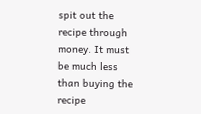spit out the recipe through money. It must be much less than buying the recipe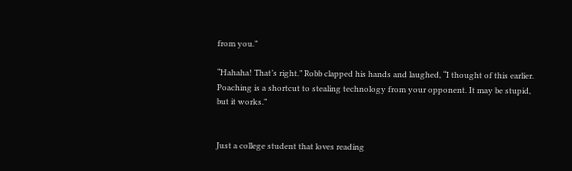from you.”

“Hahaha! That’s right.” Robb clapped his hands and laughed, “I thought of this earlier. Poaching is a shortcut to stealing technology from your opponent. It may be stupid, but it works.”


Just a college student that loves reading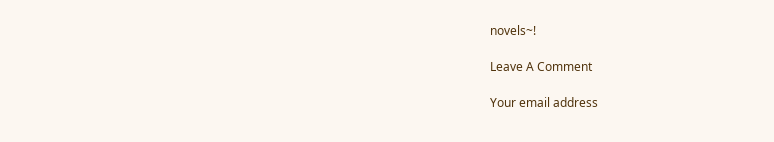novels~!

Leave A Comment

Your email address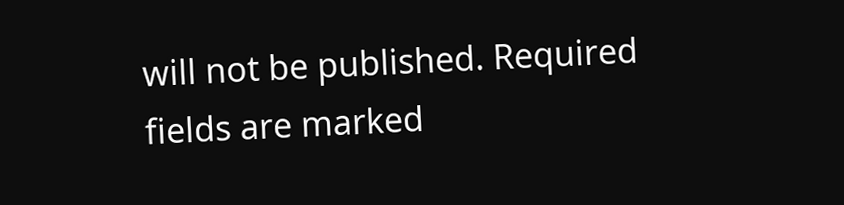will not be published. Required fields are marked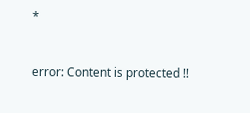*


error: Content is protected !!